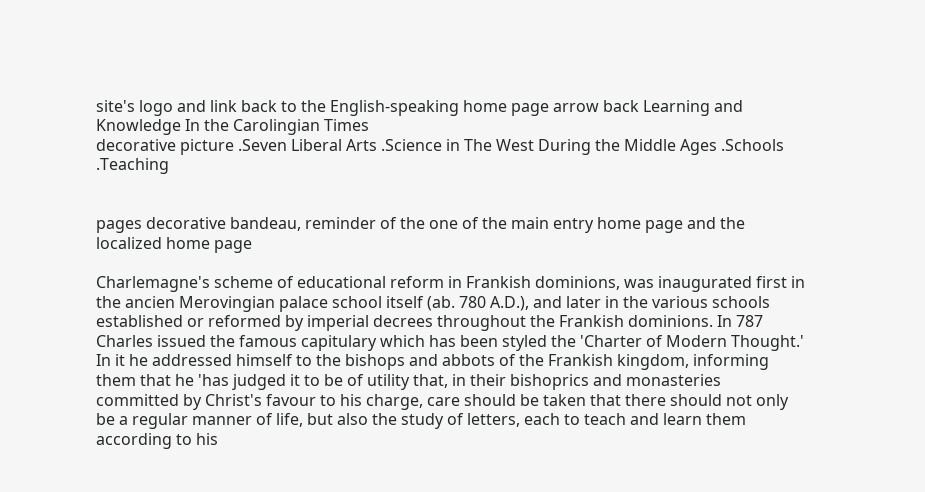site's logo and link back to the English-speaking home page arrow back Learning and Knowledge In the Carolingian Times
decorative picture .Seven Liberal Arts .Science in The West During the Middle Ages .Schools .Teaching


pages decorative bandeau, reminder of the one of the main entry home page and the localized home page

Charlemagne's scheme of educational reform in Frankish dominions, was inaugurated first in the ancien Merovingian palace school itself (ab. 780 A.D.), and later in the various schools established or reformed by imperial decrees throughout the Frankish dominions. In 787 Charles issued the famous capitulary which has been styled the 'Charter of Modern Thought.' In it he addressed himself to the bishops and abbots of the Frankish kingdom, informing them that he 'has judged it to be of utility that, in their bishoprics and monasteries committed by Christ's favour to his charge, care should be taken that there should not only be a regular manner of life, but also the study of letters, each to teach and learn them according to his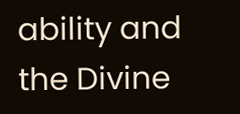ability and the Divine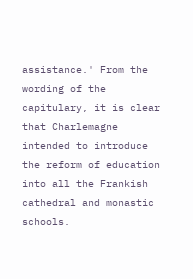assistance.' From the wording of the capitulary, it is clear that Charlemagne intended to introduce the reform of education into all the Frankish cathedral and monastic schools.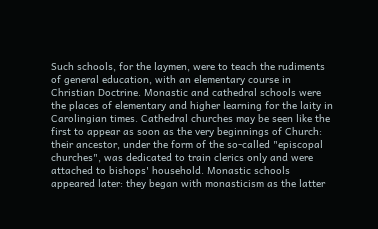Such schools, for the laymen, were to teach the rudiments of general education, with an elementary course in Christian Doctrine. Monastic and cathedral schools were the places of elementary and higher learning for the laity in Carolingian times. Cathedral churches may be seen like the first to appear as soon as the very beginnings of Church: their ancestor, under the form of the so-called "episcopal churches", was dedicated to train clerics only and were attached to bishops' household. Monastic schools appeared later: they began with monasticism as the latter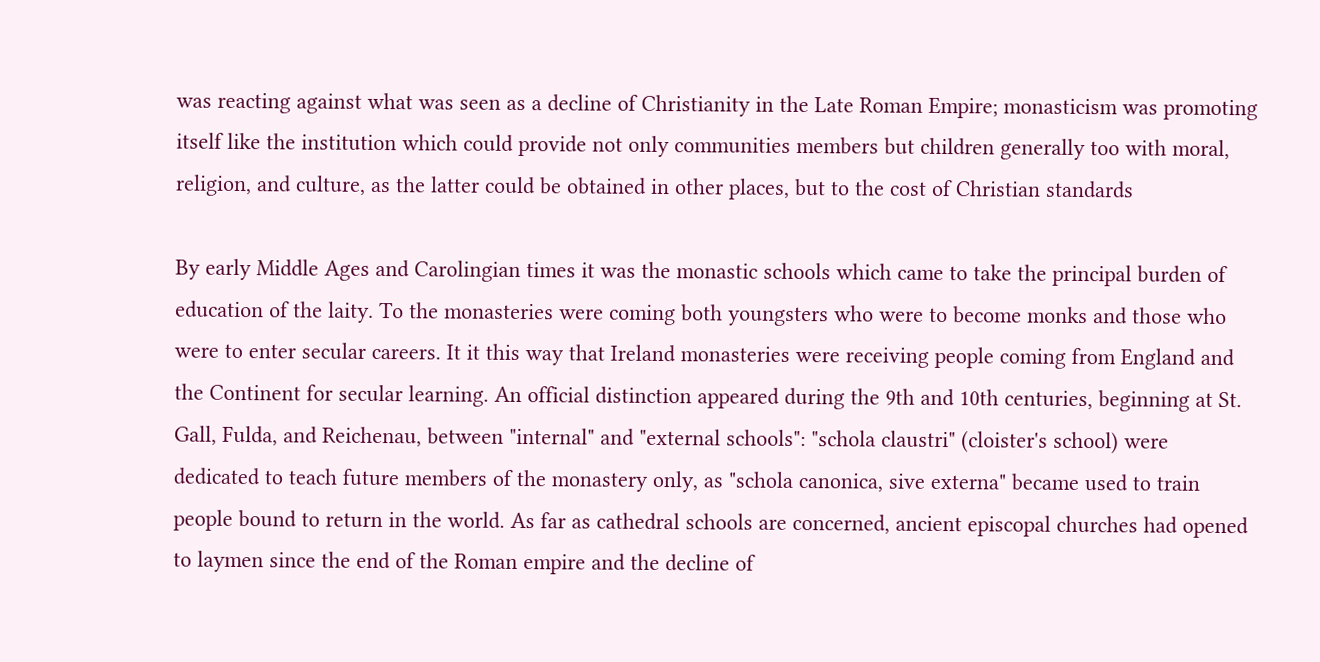was reacting against what was seen as a decline of Christianity in the Late Roman Empire; monasticism was promoting itself like the institution which could provide not only communities members but children generally too with moral, religion, and culture, as the latter could be obtained in other places, but to the cost of Christian standards

By early Middle Ages and Carolingian times it was the monastic schools which came to take the principal burden of education of the laity. To the monasteries were coming both youngsters who were to become monks and those who were to enter secular careers. It it this way that Ireland monasteries were receiving people coming from England and the Continent for secular learning. An official distinction appeared during the 9th and 10th centuries, beginning at St. Gall, Fulda, and Reichenau, between "internal" and "external schools": "schola claustri" (cloister's school) were dedicated to teach future members of the monastery only, as "schola canonica, sive externa" became used to train people bound to return in the world. As far as cathedral schools are concerned, ancient episcopal churches had opened to laymen since the end of the Roman empire and the decline of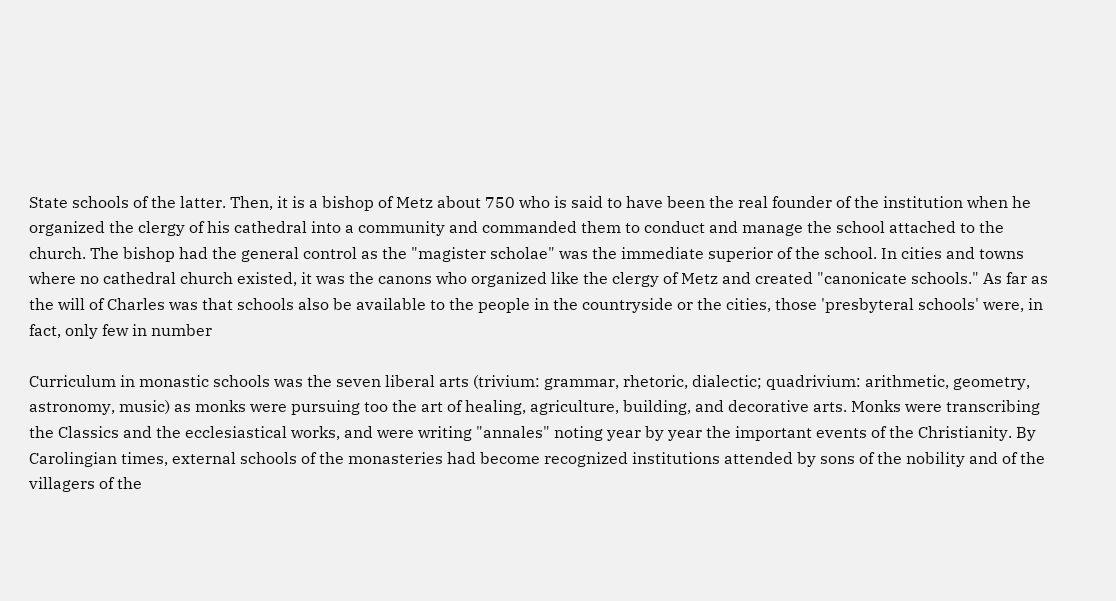State schools of the latter. Then, it is a bishop of Metz about 750 who is said to have been the real founder of the institution when he organized the clergy of his cathedral into a community and commanded them to conduct and manage the school attached to the church. The bishop had the general control as the "magister scholae" was the immediate superior of the school. In cities and towns where no cathedral church existed, it was the canons who organized like the clergy of Metz and created "canonicate schools." As far as the will of Charles was that schools also be available to the people in the countryside or the cities, those 'presbyteral schools' were, in fact, only few in number

Curriculum in monastic schools was the seven liberal arts (trivium: grammar, rhetoric, dialectic; quadrivium: arithmetic, geometry, astronomy, music) as monks were pursuing too the art of healing, agriculture, building, and decorative arts. Monks were transcribing the Classics and the ecclesiastical works, and were writing "annales" noting year by year the important events of the Christianity. By Carolingian times, external schools of the monasteries had become recognized institutions attended by sons of the nobility and of the villagers of the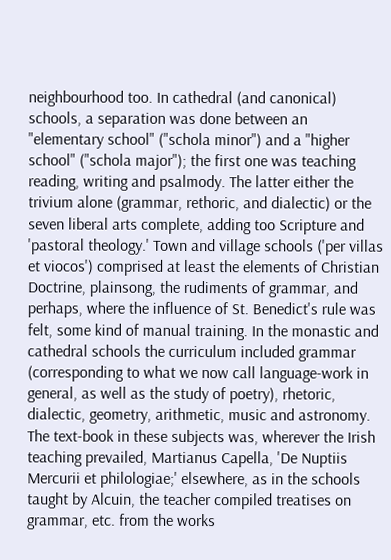neighbourhood too. In cathedral (and canonical) schools, a separation was done between an "elementary school" ("schola minor") and a "higher school" ("schola major"); the first one was teaching reading, writing and psalmody. The latter either the trivium alone (grammar, rethoric, and dialectic) or the seven liberal arts complete, adding too Scripture and 'pastoral theology.' Town and village schools ('per villas et viocos') comprised at least the elements of Christian Doctrine, plainsong, the rudiments of grammar, and perhaps, where the influence of St. Benedict's rule was felt, some kind of manual training. In the monastic and cathedral schools the curriculum included grammar (corresponding to what we now call language-work in general, as well as the study of poetry), rhetoric, dialectic, geometry, arithmetic, music and astronomy. The text-book in these subjects was, wherever the Irish teaching prevailed, Martianus Capella, 'De Nuptiis Mercurii et philologiae;' elsewhere, as in the schools taught by Alcuin, the teacher compiled treatises on grammar, etc. from the works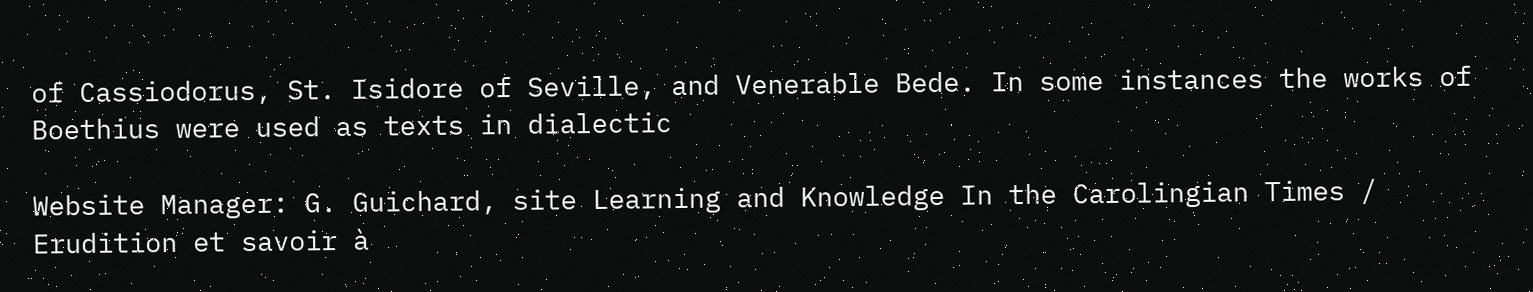of Cassiodorus, St. Isidore of Seville, and Venerable Bede. In some instances the works of Boethius were used as texts in dialectic

Website Manager: G. Guichard, site Learning and Knowledge In the Carolingian Times / Erudition et savoir à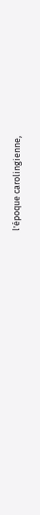l'époque carolingienne,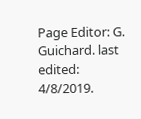Page Editor: G. Guichard. last edited: 4/8/2019.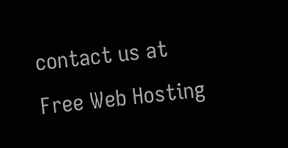contact us at
Free Web Hosting